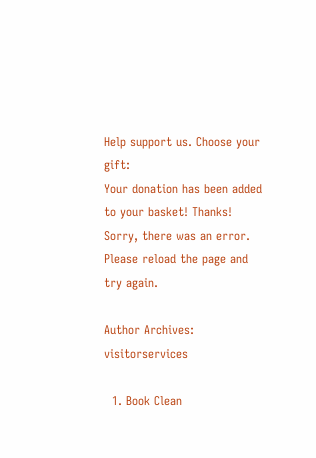Help support us. Choose your gift:
Your donation has been added to your basket! Thanks!
Sorry, there was an error. Please reload the page and try again.

Author Archives: visitorservices

  1. Book Clean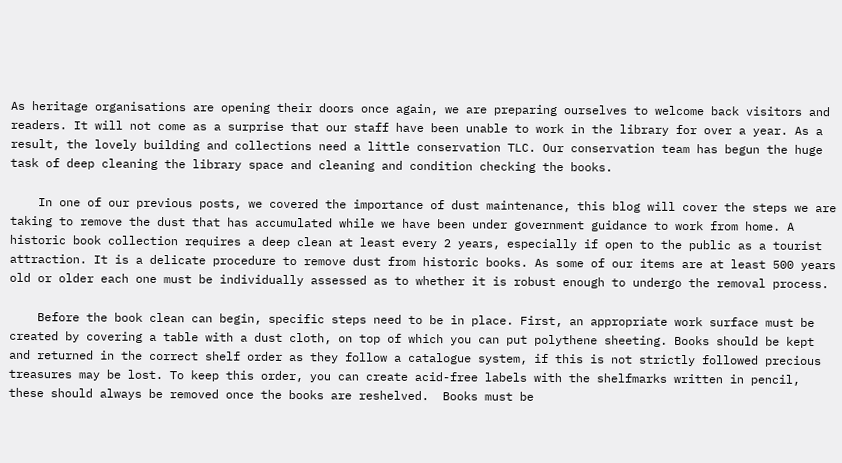As heritage organisations are opening their doors once again, we are preparing ourselves to welcome back visitors and readers. It will not come as a surprise that our staff have been unable to work in the library for over a year. As a result, the lovely building and collections need a little conservation TLC. Our conservation team has begun the huge task of deep cleaning the library space and cleaning and condition checking the books.

    In one of our previous posts, we covered the importance of dust maintenance, this blog will cover the steps we are taking to remove the dust that has accumulated while we have been under government guidance to work from home. A historic book collection requires a deep clean at least every 2 years, especially if open to the public as a tourist attraction. It is a delicate procedure to remove dust from historic books. As some of our items are at least 500 years old or older each one must be individually assessed as to whether it is robust enough to undergo the removal process.

    Before the book clean can begin, specific steps need to be in place. First, an appropriate work surface must be created by covering a table with a dust cloth, on top of which you can put polythene sheeting. Books should be kept and returned in the correct shelf order as they follow a catalogue system, if this is not strictly followed precious treasures may be lost. To keep this order, you can create acid-free labels with the shelfmarks written in pencil, these should always be removed once the books are reshelved.  Books must be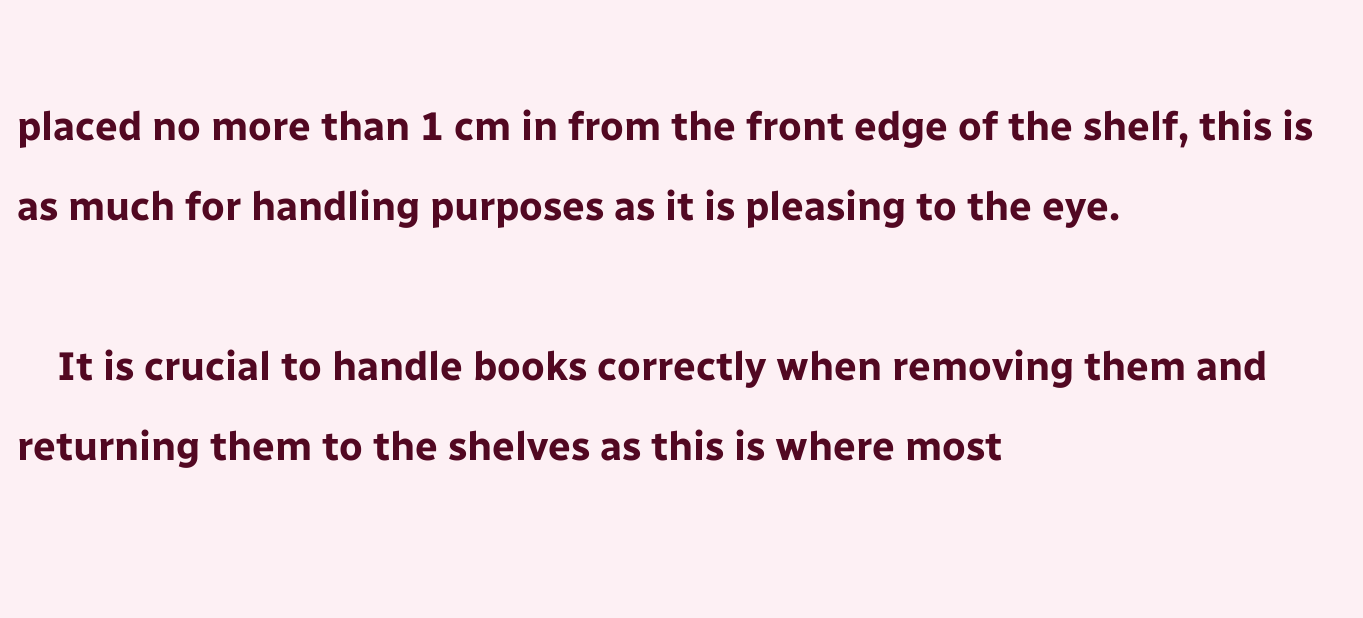placed no more than 1 cm in from the front edge of the shelf, this is as much for handling purposes as it is pleasing to the eye.

    It is crucial to handle books correctly when removing them and returning them to the shelves as this is where most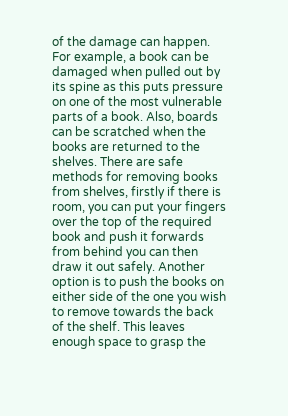of the damage can happen. For example, a book can be damaged when pulled out by its spine as this puts pressure on one of the most vulnerable parts of a book. Also, boards can be scratched when the books are returned to the shelves. There are safe methods for removing books from shelves, firstly if there is room, you can put your fingers over the top of the required book and push it forwards from behind you can then draw it out safely. Another option is to push the books on either side of the one you wish to remove towards the back of the shelf. This leaves enough space to grasp the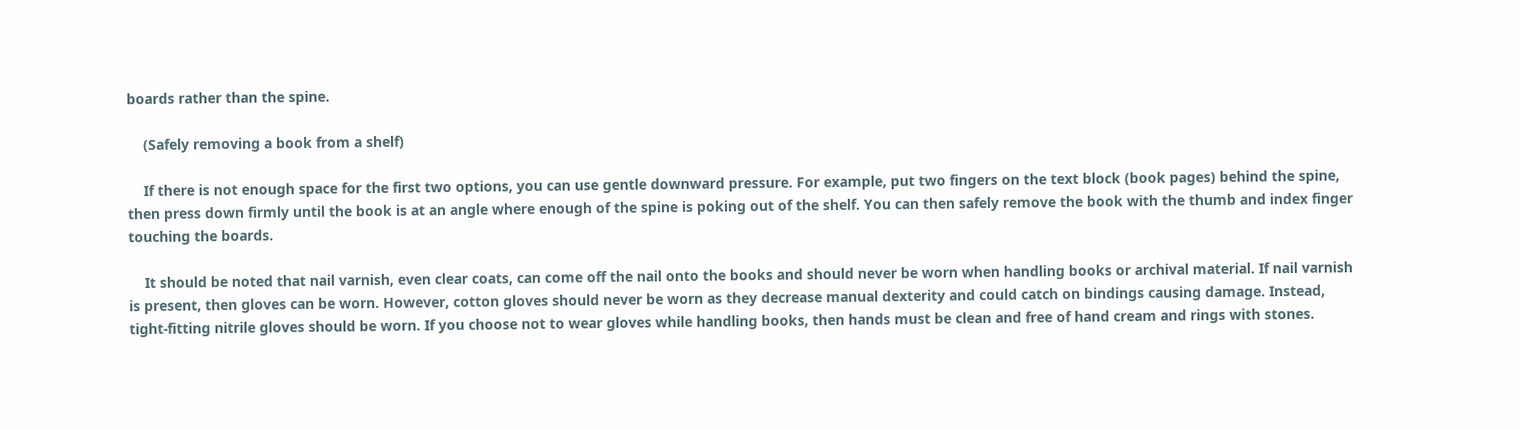boards rather than the spine.

    (Safely removing a book from a shelf)

    If there is not enough space for the first two options, you can use gentle downward pressure. For example, put two fingers on the text block (book pages) behind the spine, then press down firmly until the book is at an angle where enough of the spine is poking out of the shelf. You can then safely remove the book with the thumb and index finger touching the boards.

    It should be noted that nail varnish, even clear coats, can come off the nail onto the books and should never be worn when handling books or archival material. If nail varnish is present, then gloves can be worn. However, cotton gloves should never be worn as they decrease manual dexterity and could catch on bindings causing damage. Instead, tight-fitting nitrile gloves should be worn. If you choose not to wear gloves while handling books, then hands must be clean and free of hand cream and rings with stones.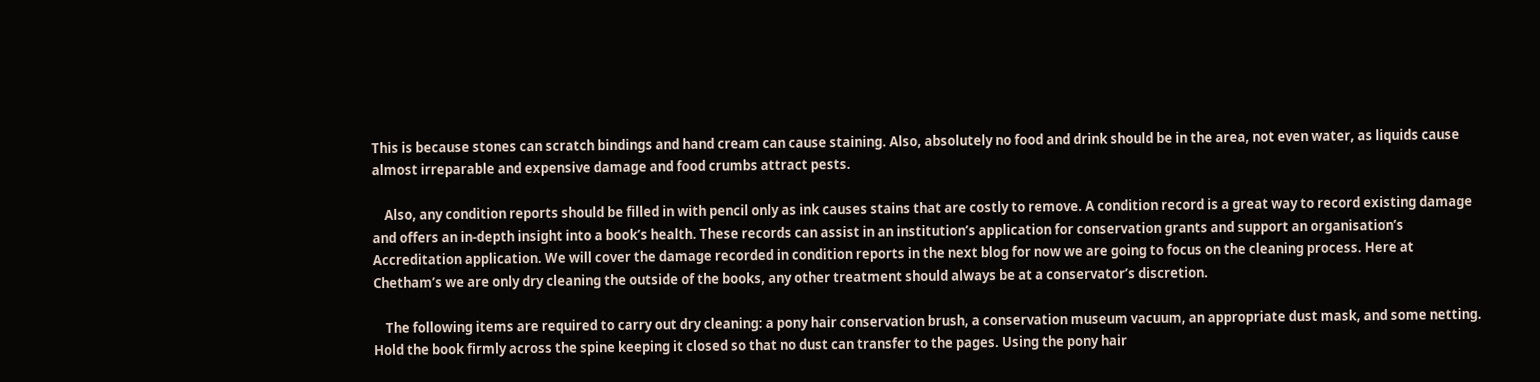This is because stones can scratch bindings and hand cream can cause staining. Also, absolutely no food and drink should be in the area, not even water, as liquids cause almost irreparable and expensive damage and food crumbs attract pests.

    Also, any condition reports should be filled in with pencil only as ink causes stains that are costly to remove. A condition record is a great way to record existing damage and offers an in-depth insight into a book’s health. These records can assist in an institution’s application for conservation grants and support an organisation’s Accreditation application. We will cover the damage recorded in condition reports in the next blog for now we are going to focus on the cleaning process. Here at Chetham’s we are only dry cleaning the outside of the books, any other treatment should always be at a conservator’s discretion.

    The following items are required to carry out dry cleaning: a pony hair conservation brush, a conservation museum vacuum, an appropriate dust mask, and some netting. Hold the book firmly across the spine keeping it closed so that no dust can transfer to the pages. Using the pony hair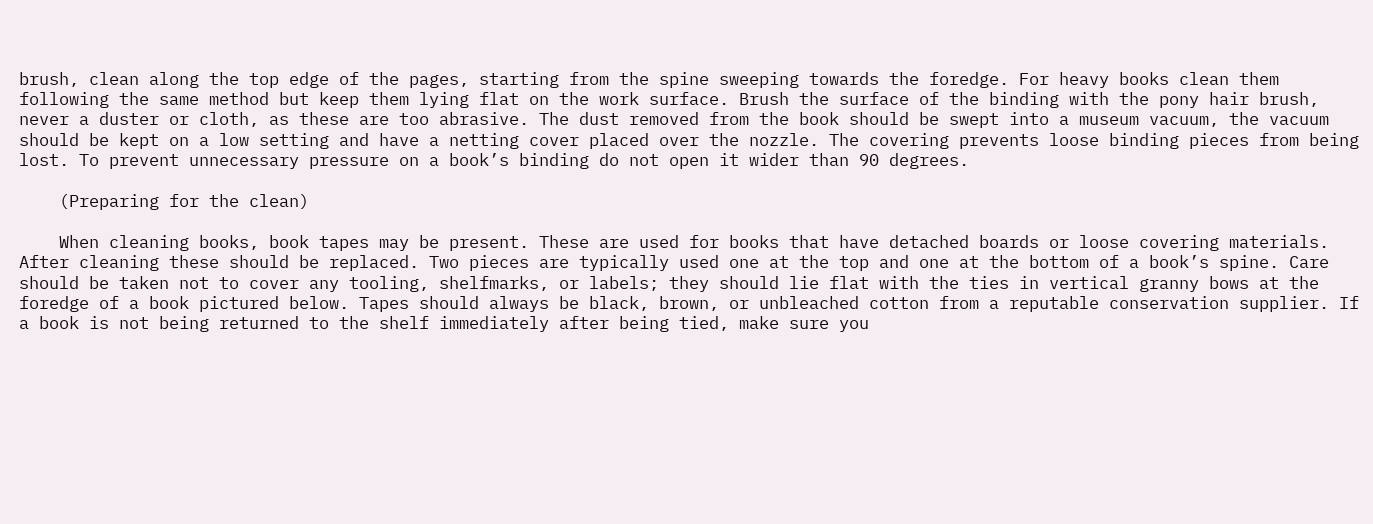brush, clean along the top edge of the pages, starting from the spine sweeping towards the foredge. For heavy books clean them following the same method but keep them lying flat on the work surface. Brush the surface of the binding with the pony hair brush, never a duster or cloth, as these are too abrasive. The dust removed from the book should be swept into a museum vacuum, the vacuum should be kept on a low setting and have a netting cover placed over the nozzle. The covering prevents loose binding pieces from being lost. To prevent unnecessary pressure on a book’s binding do not open it wider than 90 degrees.

    (Preparing for the clean)

    When cleaning books, book tapes may be present. These are used for books that have detached boards or loose covering materials. After cleaning these should be replaced. Two pieces are typically used one at the top and one at the bottom of a book’s spine. Care should be taken not to cover any tooling, shelfmarks, or labels; they should lie flat with the ties in vertical granny bows at the foredge of a book pictured below. Tapes should always be black, brown, or unbleached cotton from a reputable conservation supplier. If a book is not being returned to the shelf immediately after being tied, make sure you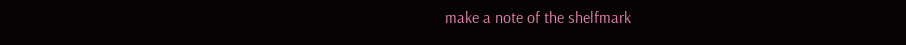make a note of the shelfmark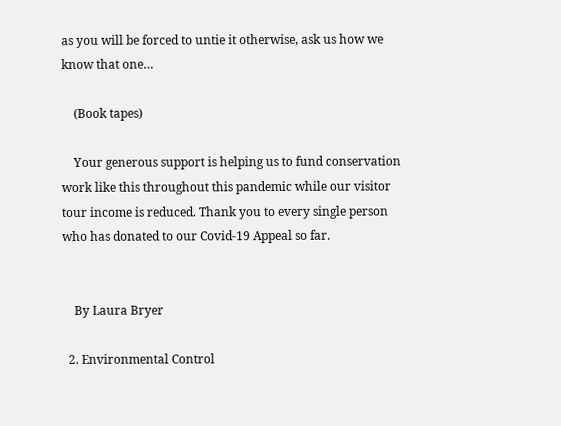as you will be forced to untie it otherwise, ask us how we know that one…

    (Book tapes)

    Your generous support is helping us to fund conservation work like this throughout this pandemic while our visitor tour income is reduced. Thank you to every single person who has donated to our Covid-19 Appeal so far.


    By Laura Bryer

  2. Environmental Control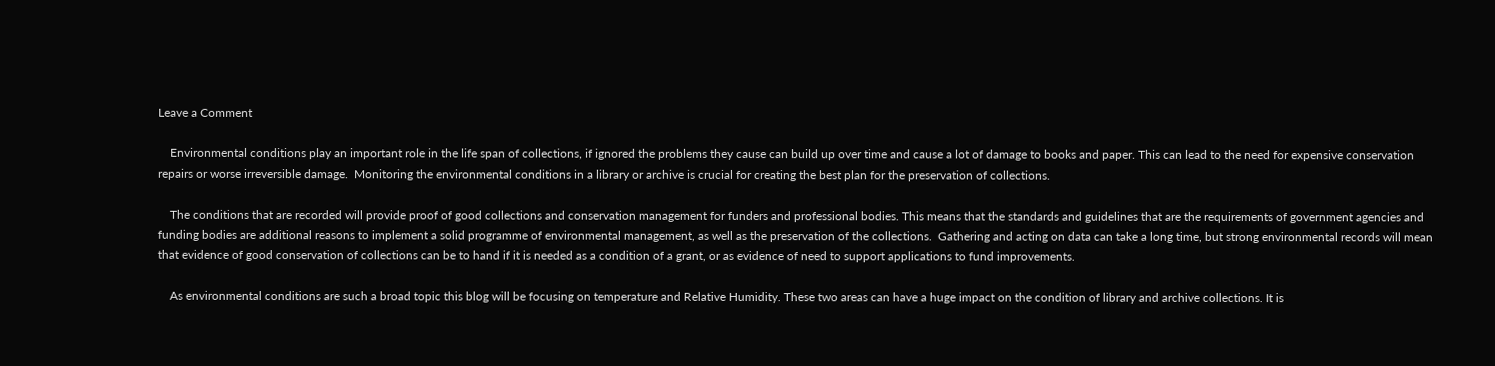Leave a Comment

    Environmental conditions play an important role in the life span of collections, if ignored the problems they cause can build up over time and cause a lot of damage to books and paper. This can lead to the need for expensive conservation repairs or worse irreversible damage.  Monitoring the environmental conditions in a library or archive is crucial for creating the best plan for the preservation of collections.

    The conditions that are recorded will provide proof of good collections and conservation management for funders and professional bodies. This means that the standards and guidelines that are the requirements of government agencies and funding bodies are additional reasons to implement a solid programme of environmental management, as well as the preservation of the collections.  Gathering and acting on data can take a long time, but strong environmental records will mean that evidence of good conservation of collections can be to hand if it is needed as a condition of a grant, or as evidence of need to support applications to fund improvements.

    As environmental conditions are such a broad topic this blog will be focusing on temperature and Relative Humidity. These two areas can have a huge impact on the condition of library and archive collections. It is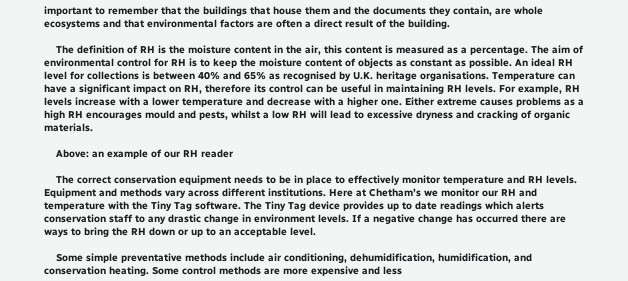important to remember that the buildings that house them and the documents they contain, are whole ecosystems and that environmental factors are often a direct result of the building.

    The definition of RH is the moisture content in the air, this content is measured as a percentage. The aim of environmental control for RH is to keep the moisture content of objects as constant as possible. An ideal RH level for collections is between 40% and 65% as recognised by U.K. heritage organisations. Temperature can have a significant impact on RH, therefore its control can be useful in maintaining RH levels. For example, RH levels increase with a lower temperature and decrease with a higher one. Either extreme causes problems as a high RH encourages mould and pests, whilst a low RH will lead to excessive dryness and cracking of organic materials.

    Above: an example of our RH reader

    The correct conservation equipment needs to be in place to effectively monitor temperature and RH levels. Equipment and methods vary across different institutions. Here at Chetham’s we monitor our RH and temperature with the Tiny Tag software. The Tiny Tag device provides up to date readings which alerts conservation staff to any drastic change in environment levels. If a negative change has occurred there are ways to bring the RH down or up to an acceptable level.

    Some simple preventative methods include air conditioning, dehumidification, humidification, and conservation heating. Some control methods are more expensive and less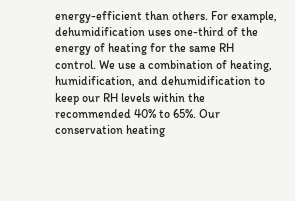energy-efficient than others. For example, dehumidification uses one-third of the energy of heating for the same RH control. We use a combination of heating, humidification, and dehumidification to keep our RH levels within the recommended 40% to 65%. Our conservation heating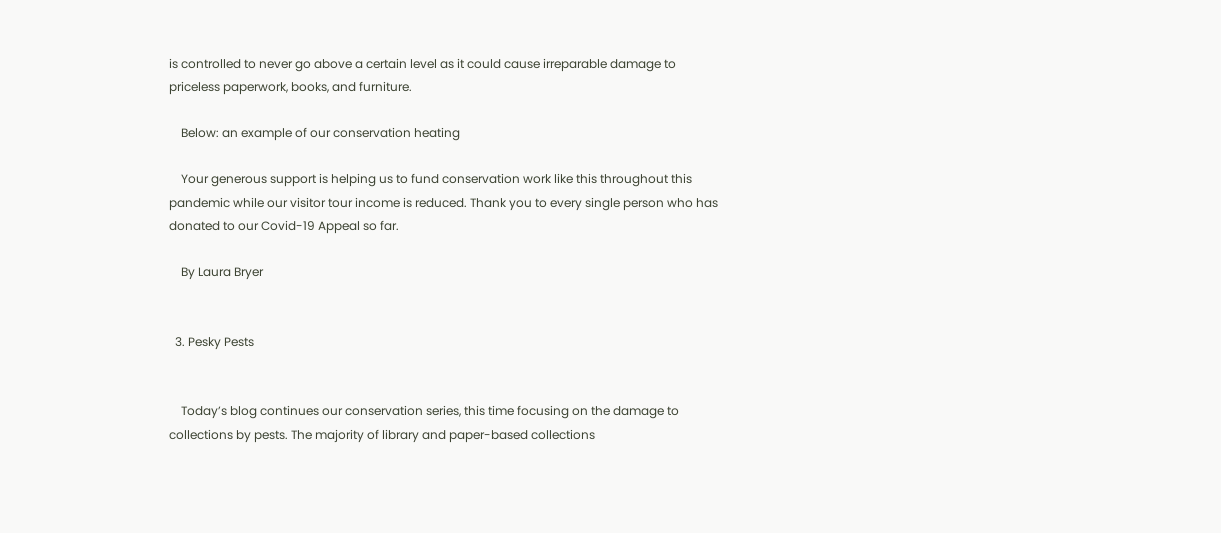is controlled to never go above a certain level as it could cause irreparable damage to priceless paperwork, books, and furniture.

    Below: an example of our conservation heating

    Your generous support is helping us to fund conservation work like this throughout this pandemic while our visitor tour income is reduced. Thank you to every single person who has donated to our Covid-19 Appeal so far.

    By Laura Bryer


  3. Pesky Pests


    Today’s blog continues our conservation series, this time focusing on the damage to collections by pests. The majority of library and paper-based collections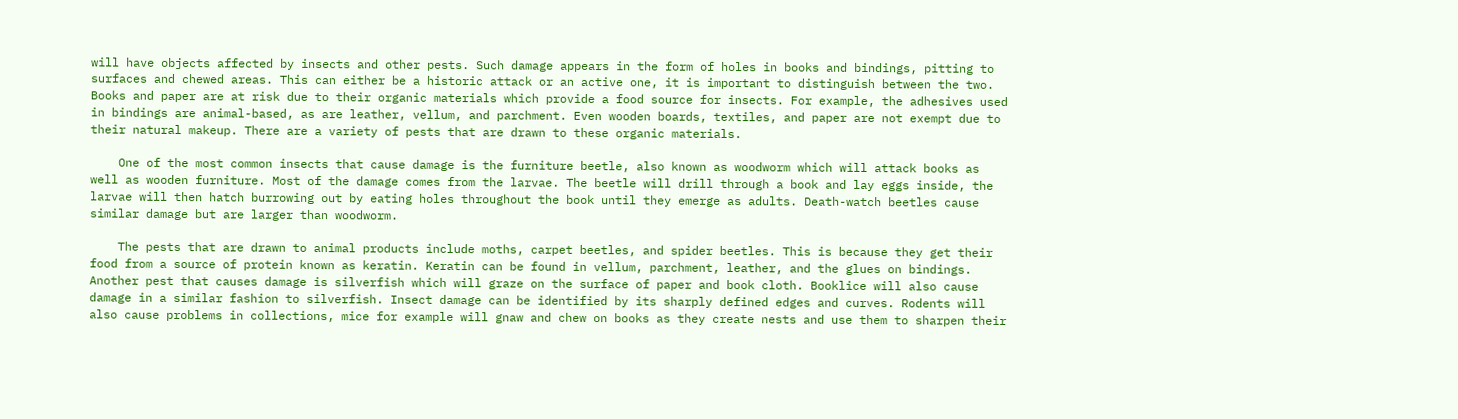will have objects affected by insects and other pests. Such damage appears in the form of holes in books and bindings, pitting to surfaces and chewed areas. This can either be a historic attack or an active one, it is important to distinguish between the two. Books and paper are at risk due to their organic materials which provide a food source for insects. For example, the adhesives used in bindings are animal-based, as are leather, vellum, and parchment. Even wooden boards, textiles, and paper are not exempt due to their natural makeup. There are a variety of pests that are drawn to these organic materials.

    One of the most common insects that cause damage is the furniture beetle, also known as woodworm which will attack books as well as wooden furniture. Most of the damage comes from the larvae. The beetle will drill through a book and lay eggs inside, the larvae will then hatch burrowing out by eating holes throughout the book until they emerge as adults. Death-watch beetles cause similar damage but are larger than woodworm.

    The pests that are drawn to animal products include moths, carpet beetles, and spider beetles. This is because they get their food from a source of protein known as keratin. Keratin can be found in vellum, parchment, leather, and the glues on bindings. Another pest that causes damage is silverfish which will graze on the surface of paper and book cloth. Booklice will also cause damage in a similar fashion to silverfish. Insect damage can be identified by its sharply defined edges and curves. Rodents will also cause problems in collections, mice for example will gnaw and chew on books as they create nests and use them to sharpen their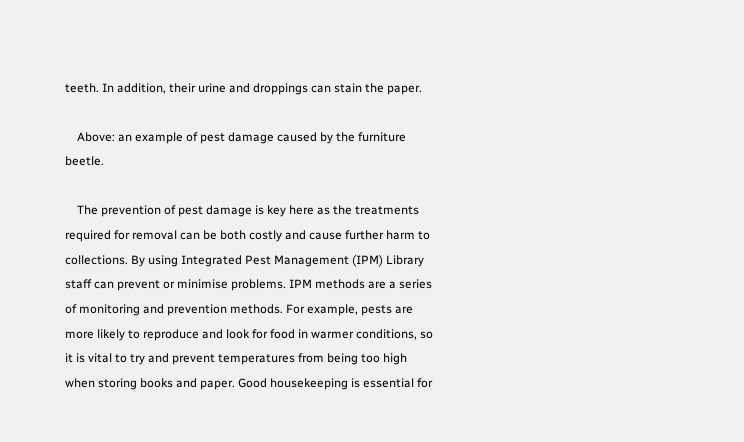teeth. In addition, their urine and droppings can stain the paper.

    Above: an example of pest damage caused by the furniture beetle.

    The prevention of pest damage is key here as the treatments required for removal can be both costly and cause further harm to collections. By using Integrated Pest Management (IPM) Library staff can prevent or minimise problems. IPM methods are a series of monitoring and prevention methods. For example, pests are more likely to reproduce and look for food in warmer conditions, so it is vital to try and prevent temperatures from being too high when storing books and paper. Good housekeeping is essential for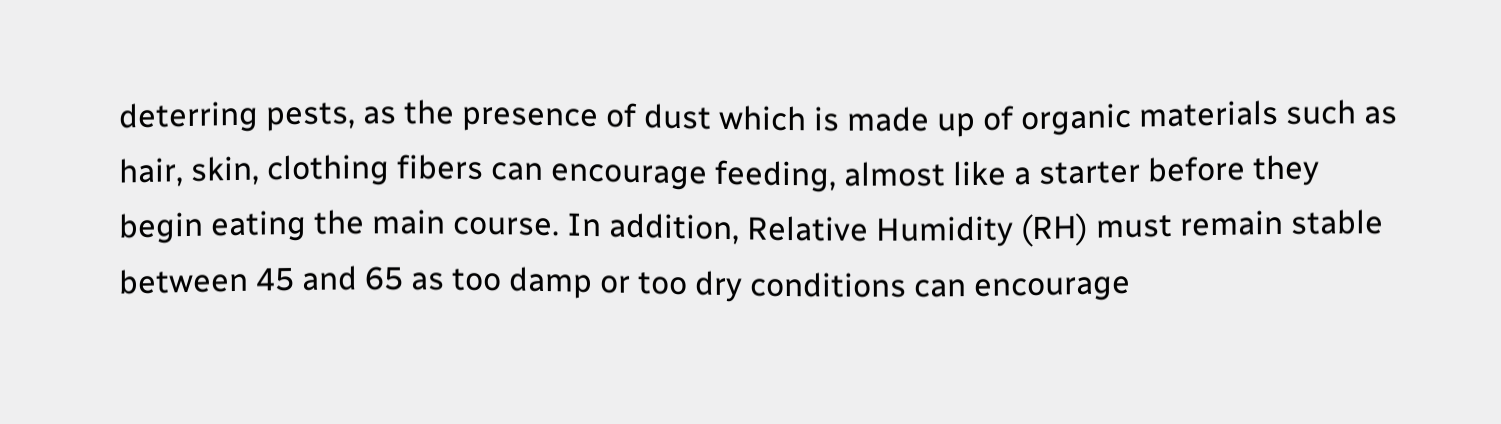deterring pests, as the presence of dust which is made up of organic materials such as hair, skin, clothing fibers can encourage feeding, almost like a starter before they begin eating the main course. In addition, Relative Humidity (RH) must remain stable between 45 and 65 as too damp or too dry conditions can encourage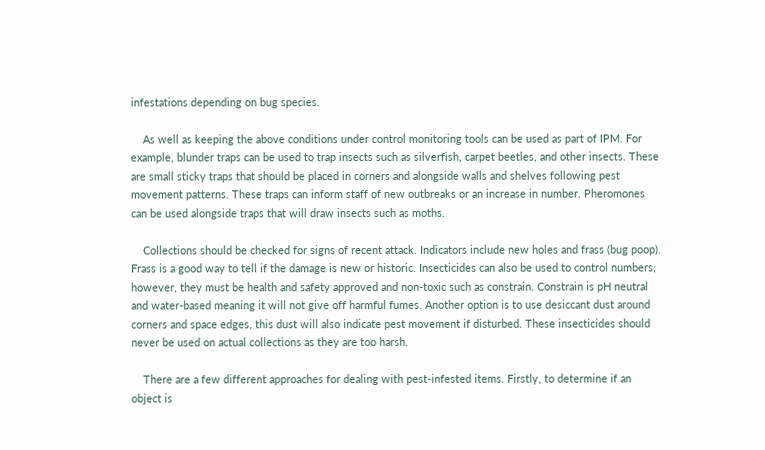infestations depending on bug species.

    As well as keeping the above conditions under control monitoring tools can be used as part of IPM. For example, blunder traps can be used to trap insects such as silverfish, carpet beetles, and other insects. These are small sticky traps that should be placed in corners and alongside walls and shelves following pest movement patterns. These traps can inform staff of new outbreaks or an increase in number. Pheromones can be used alongside traps that will draw insects such as moths.

    Collections should be checked for signs of recent attack. Indicators include new holes and frass (bug poop). Frass is a good way to tell if the damage is new or historic. Insecticides can also be used to control numbers; however, they must be health and safety approved and non-toxic such as constrain. Constrain is pH neutral and water-based meaning it will not give off harmful fumes. Another option is to use desiccant dust around corners and space edges, this dust will also indicate pest movement if disturbed. These insecticides should never be used on actual collections as they are too harsh.

    There are a few different approaches for dealing with pest-infested items. Firstly, to determine if an object is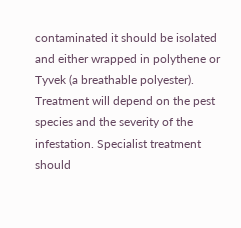contaminated it should be isolated and either wrapped in polythene or Tyvek (a breathable polyester). Treatment will depend on the pest species and the severity of the infestation. Specialist treatment should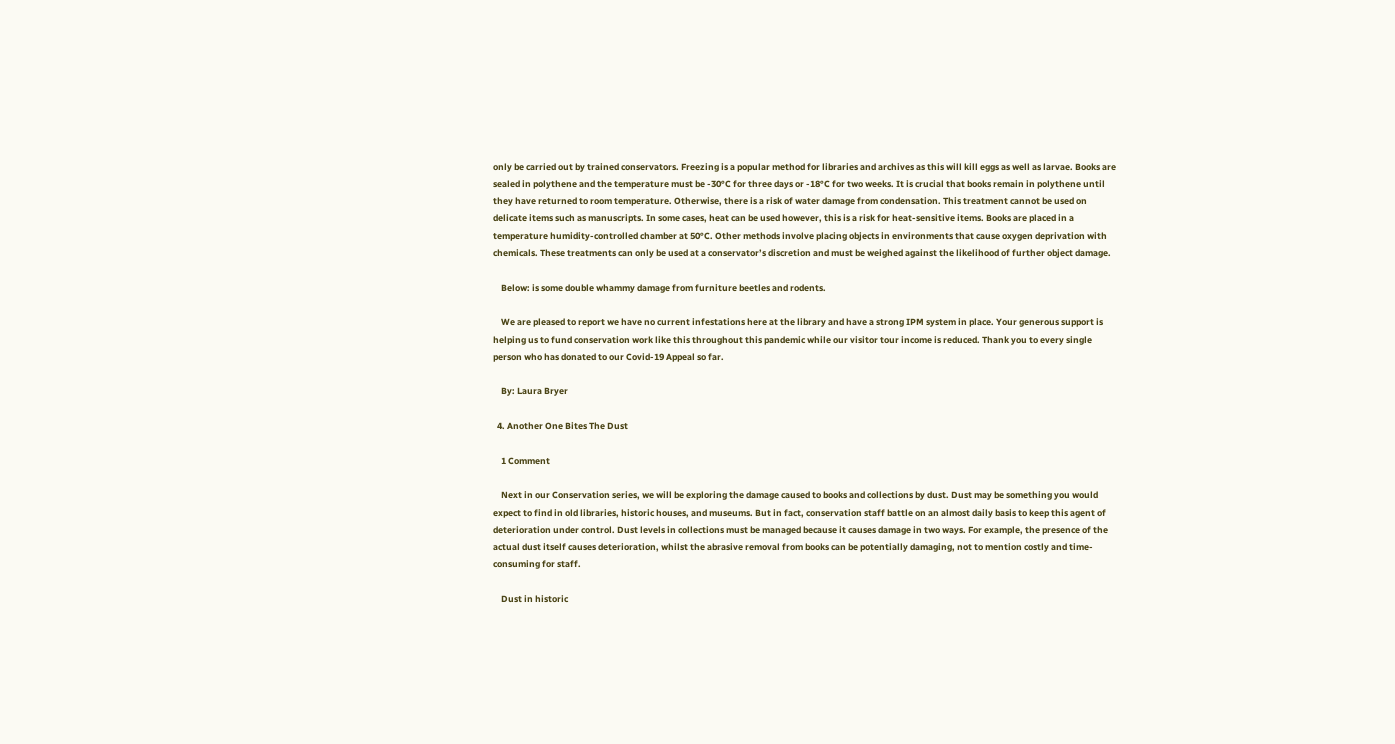only be carried out by trained conservators. Freezing is a popular method for libraries and archives as this will kill eggs as well as larvae. Books are sealed in polythene and the temperature must be -30°C for three days or -18°C for two weeks. It is crucial that books remain in polythene until they have returned to room temperature. Otherwise, there is a risk of water damage from condensation. This treatment cannot be used on delicate items such as manuscripts. In some cases, heat can be used however, this is a risk for heat-sensitive items. Books are placed in a temperature humidity-controlled chamber at 50°C. Other methods involve placing objects in environments that cause oxygen deprivation with chemicals. These treatments can only be used at a conservator’s discretion and must be weighed against the likelihood of further object damage.

    Below: is some double whammy damage from furniture beetles and rodents.

    We are pleased to report we have no current infestations here at the library and have a strong IPM system in place. Your generous support is helping us to fund conservation work like this throughout this pandemic while our visitor tour income is reduced. Thank you to every single person who has donated to our Covid-19 Appeal so far.

    By: Laura Bryer

  4. Another One Bites The Dust

    1 Comment

    Next in our Conservation series, we will be exploring the damage caused to books and collections by dust. Dust may be something you would expect to find in old libraries, historic houses, and museums. But in fact, conservation staff battle on an almost daily basis to keep this agent of deterioration under control. Dust levels in collections must be managed because it causes damage in two ways. For example, the presence of the actual dust itself causes deterioration, whilst the abrasive removal from books can be potentially damaging, not to mention costly and time-consuming for staff.

    Dust in historic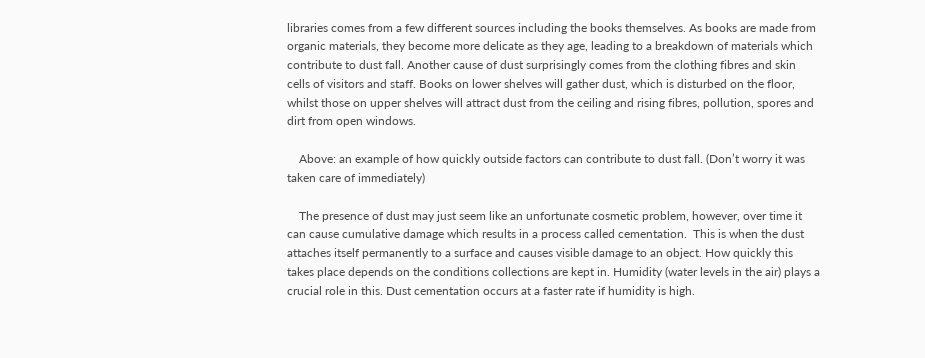libraries comes from a few different sources including the books themselves. As books are made from organic materials, they become more delicate as they age, leading to a breakdown of materials which contribute to dust fall. Another cause of dust surprisingly comes from the clothing fibres and skin cells of visitors and staff. Books on lower shelves will gather dust, which is disturbed on the floor, whilst those on upper shelves will attract dust from the ceiling and rising fibres, pollution, spores and dirt from open windows.

    Above: an example of how quickly outside factors can contribute to dust fall. (Don’t worry it was taken care of immediately)

    The presence of dust may just seem like an unfortunate cosmetic problem, however, over time it can cause cumulative damage which results in a process called cementation.  This is when the dust attaches itself permanently to a surface and causes visible damage to an object. How quickly this takes place depends on the conditions collections are kept in. Humidity (water levels in the air) plays a crucial role in this. Dust cementation occurs at a faster rate if humidity is high.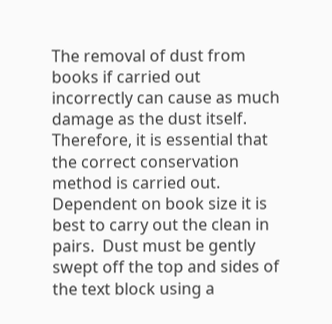The removal of dust from books if carried out incorrectly can cause as much damage as the dust itself. Therefore, it is essential that the correct conservation method is carried out. Dependent on book size it is best to carry out the clean in pairs.  Dust must be gently swept off the top and sides of the text block using a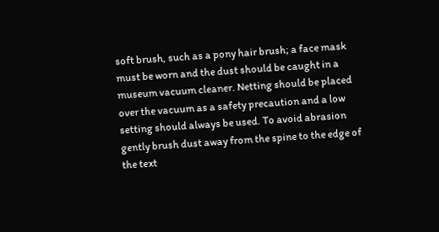soft brush, such as a pony hair brush; a face mask must be worn and the dust should be caught in a museum vacuum cleaner. Netting should be placed over the vacuum as a safety precaution and a low setting should always be used. To avoid abrasion gently brush dust away from the spine to the edge of the text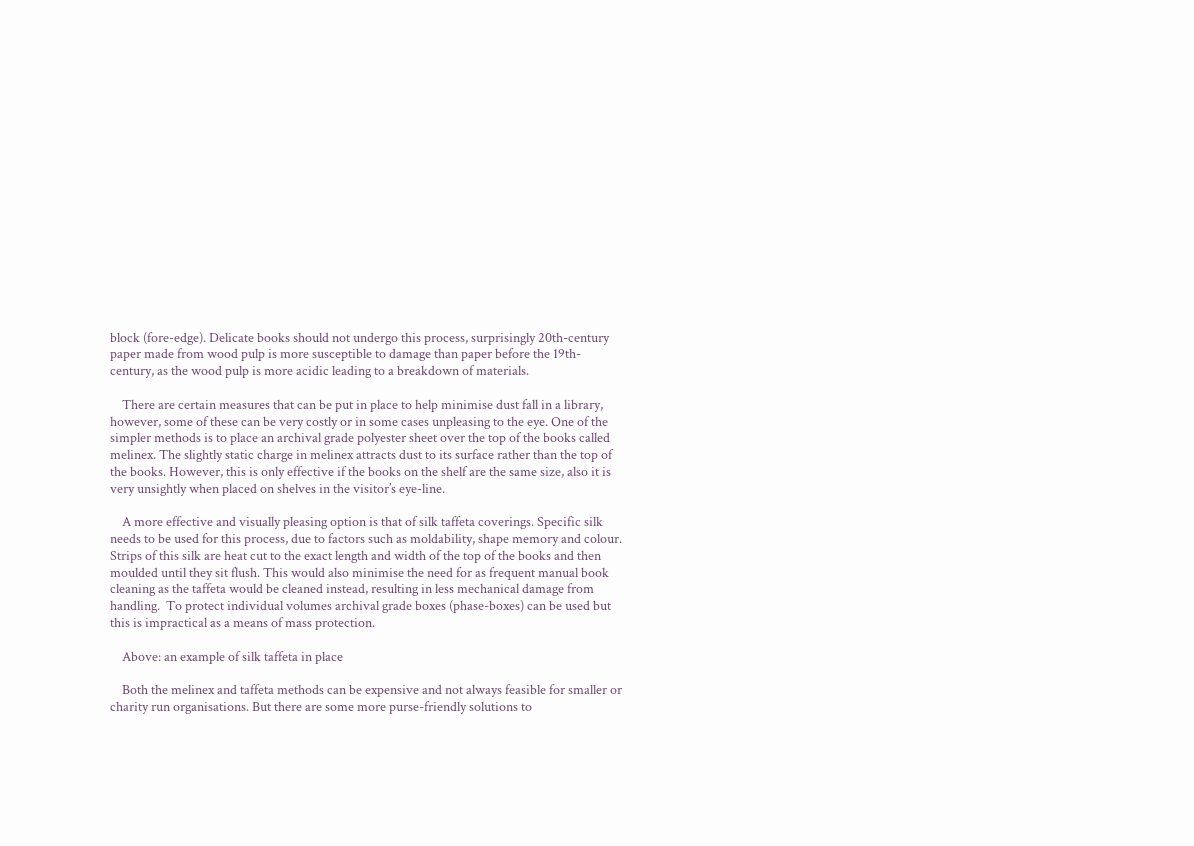block (fore-edge). Delicate books should not undergo this process, surprisingly 20th-century paper made from wood pulp is more susceptible to damage than paper before the 19th-century, as the wood pulp is more acidic leading to a breakdown of materials.

    There are certain measures that can be put in place to help minimise dust fall in a library, however, some of these can be very costly or in some cases unpleasing to the eye. One of the simpler methods is to place an archival grade polyester sheet over the top of the books called melinex. The slightly static charge in melinex attracts dust to its surface rather than the top of the books. However, this is only effective if the books on the shelf are the same size, also it is very unsightly when placed on shelves in the visitor’s eye-line.

    A more effective and visually pleasing option is that of silk taffeta coverings. Specific silk needs to be used for this process, due to factors such as moldability, shape memory and colour. Strips of this silk are heat cut to the exact length and width of the top of the books and then moulded until they sit flush. This would also minimise the need for as frequent manual book cleaning as the taffeta would be cleaned instead, resulting in less mechanical damage from handling.  To protect individual volumes archival grade boxes (phase-boxes) can be used but this is impractical as a means of mass protection.

    Above: an example of silk taffeta in place

    Both the melinex and taffeta methods can be expensive and not always feasible for smaller or charity run organisations. But there are some more purse-friendly solutions to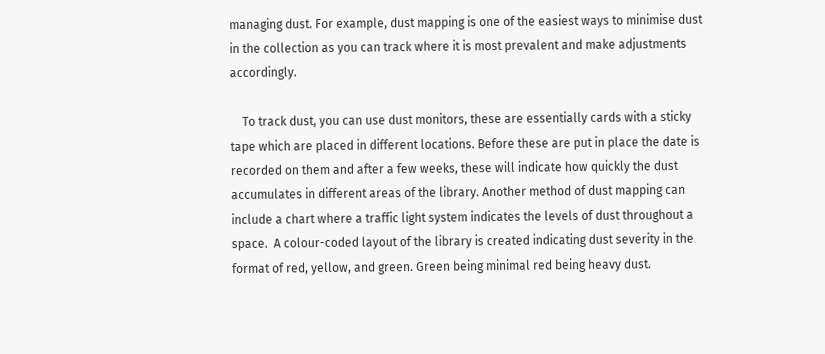managing dust. For example, dust mapping is one of the easiest ways to minimise dust in the collection as you can track where it is most prevalent and make adjustments accordingly.

    To track dust, you can use dust monitors, these are essentially cards with a sticky tape which are placed in different locations. Before these are put in place the date is recorded on them and after a few weeks, these will indicate how quickly the dust accumulates in different areas of the library. Another method of dust mapping can include a chart where a traffic light system indicates the levels of dust throughout a space.  A colour-coded layout of the library is created indicating dust severity in the format of red, yellow, and green. Green being minimal red being heavy dust.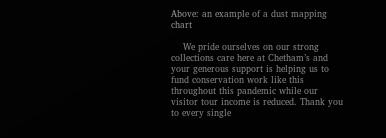Above: an example of a dust mapping chart

    We pride ourselves on our strong collections care here at Chetham’s and your generous support is helping us to fund conservation work like this throughout this pandemic while our visitor tour income is reduced. Thank you to every single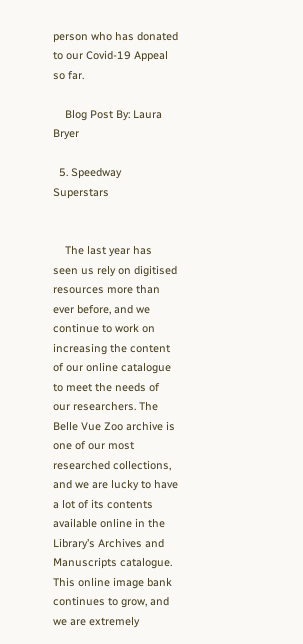person who has donated to our Covid-19 Appeal so far.

    Blog Post By: Laura Bryer

  5. Speedway Superstars


    The last year has seen us rely on digitised resources more than ever before, and we continue to work on increasing the content of our online catalogue to meet the needs of our researchers. The Belle Vue Zoo archive is one of our most researched collections, and we are lucky to have a lot of its contents available online in the Library’s Archives and Manuscripts catalogue. This online image bank continues to grow, and we are extremely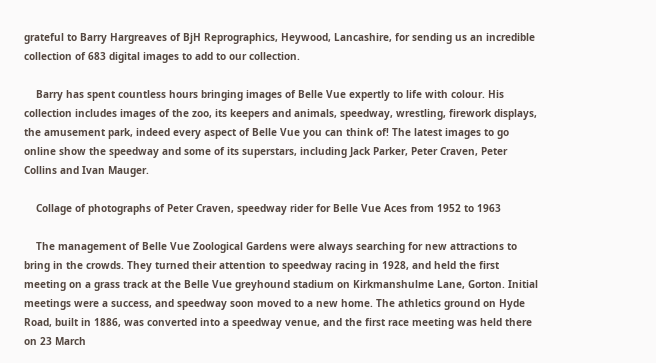grateful to Barry Hargreaves of BjH Reprographics, Heywood, Lancashire, for sending us an incredible collection of 683 digital images to add to our collection.

    Barry has spent countless hours bringing images of Belle Vue expertly to life with colour. His collection includes images of the zoo, its keepers and animals, speedway, wrestling, firework displays, the amusement park, indeed every aspect of Belle Vue you can think of! The latest images to go online show the speedway and some of its superstars, including Jack Parker, Peter Craven, Peter Collins and Ivan Mauger.

    Collage of photographs of Peter Craven, speedway rider for Belle Vue Aces from 1952 to 1963

    The management of Belle Vue Zoological Gardens were always searching for new attractions to bring in the crowds. They turned their attention to speedway racing in 1928, and held the first meeting on a grass track at the Belle Vue greyhound stadium on Kirkmanshulme Lane, Gorton. Initial meetings were a success, and speedway soon moved to a new home. The athletics ground on Hyde Road, built in 1886, was converted into a speedway venue, and the first race meeting was held there on 23 March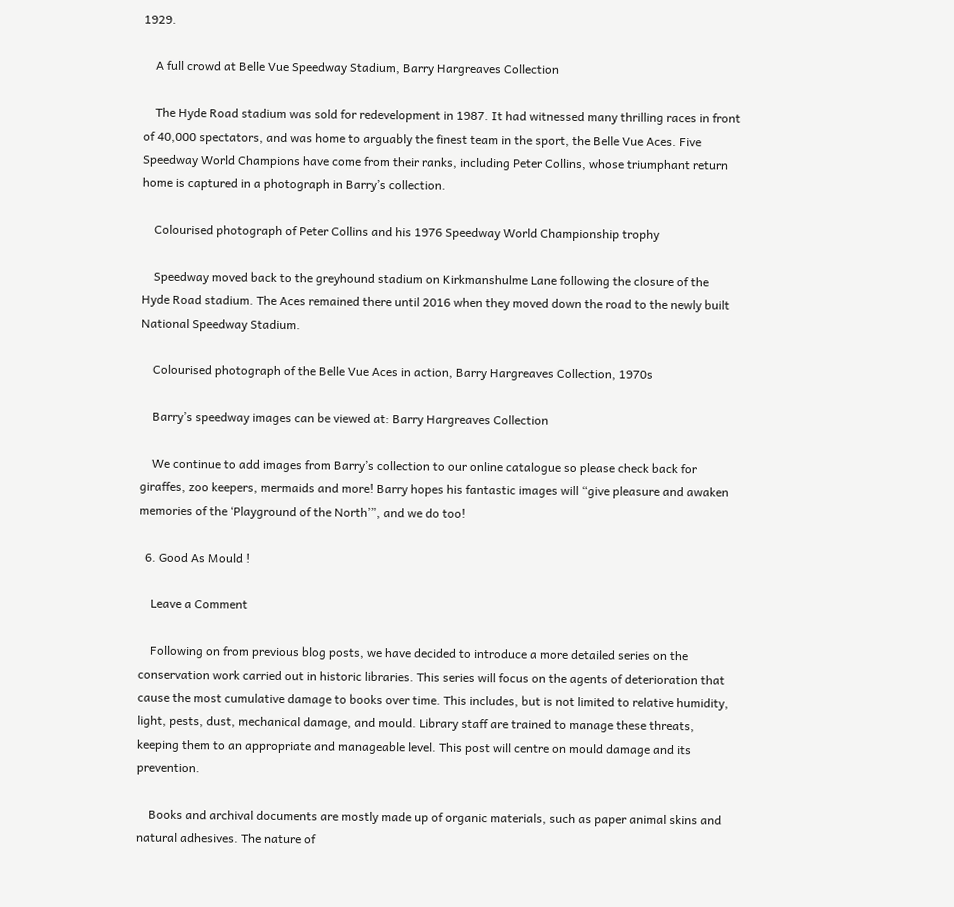1929.

    A full crowd at Belle Vue Speedway Stadium, Barry Hargreaves Collection

    The Hyde Road stadium was sold for redevelopment in 1987. It had witnessed many thrilling races in front of 40,000 spectators, and was home to arguably the finest team in the sport, the Belle Vue Aces. Five Speedway World Champions have come from their ranks, including Peter Collins, whose triumphant return home is captured in a photograph in Barry’s collection.

    Colourised photograph of Peter Collins and his 1976 Speedway World Championship trophy

    Speedway moved back to the greyhound stadium on Kirkmanshulme Lane following the closure of the Hyde Road stadium. The Aces remained there until 2016 when they moved down the road to the newly built National Speedway Stadium.

    Colourised photograph of the Belle Vue Aces in action, Barry Hargreaves Collection, 1970s

    Barry’s speedway images can be viewed at: Barry Hargreaves Collection

    We continue to add images from Barry’s collection to our online catalogue so please check back for giraffes, zoo keepers, mermaids and more! Barry hopes his fantastic images will “give pleasure and awaken memories of the ‘Playground of the North’”, and we do too!

  6. Good As Mould !

    Leave a Comment

    Following on from previous blog posts, we have decided to introduce a more detailed series on the conservation work carried out in historic libraries. This series will focus on the agents of deterioration that cause the most cumulative damage to books over time. This includes, but is not limited to relative humidity, light, pests, dust, mechanical damage, and mould. Library staff are trained to manage these threats, keeping them to an appropriate and manageable level. This post will centre on mould damage and its prevention.

    Books and archival documents are mostly made up of organic materials, such as paper animal skins and natural adhesives. The nature of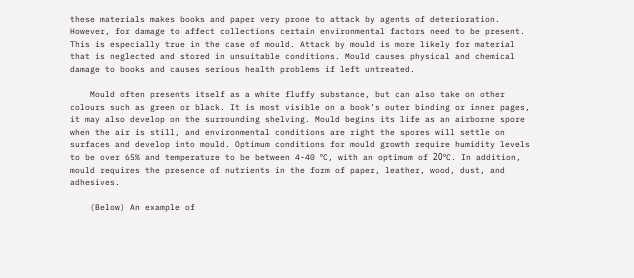these materials makes books and paper very prone to attack by agents of deterioration. However, for damage to affect collections certain environmental factors need to be present. This is especially true in the case of mould. Attack by mould is more likely for material that is neglected and stored in unsuitable conditions. Mould causes physical and chemical damage to books and causes serious health problems if left untreated.

    Mould often presents itself as a white fluffy substance, but can also take on other colours such as green or black. It is most visible on a book’s outer binding or inner pages, it may also develop on the surrounding shelving. Mould begins its life as an airborne spore when the air is still, and environmental conditions are right the spores will settle on surfaces and develop into mould. Optimum conditions for mould growth require humidity levels to be over 65% and temperature to be between 4-40 ºC, with an optimum of 20ºC. In addition, mould requires the presence of nutrients in the form of paper, leather, wood, dust, and adhesives.

    (Below) An example of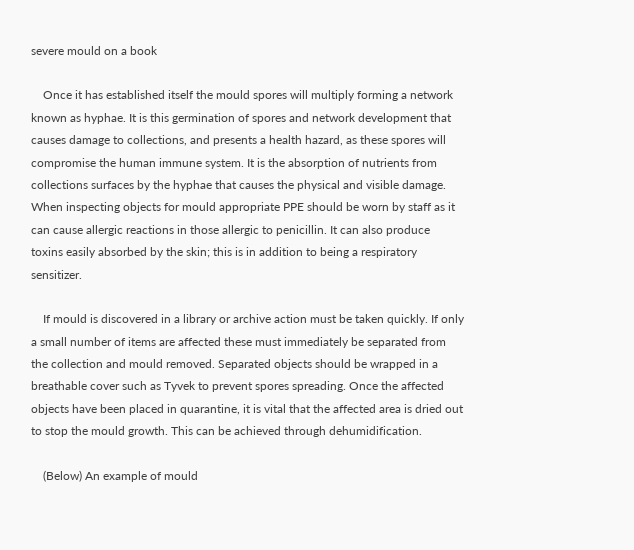severe mould on a book

    Once it has established itself the mould spores will multiply forming a network known as hyphae. It is this germination of spores and network development that causes damage to collections, and presents a health hazard, as these spores will compromise the human immune system. It is the absorption of nutrients from collections surfaces by the hyphae that causes the physical and visible damage. When inspecting objects for mould appropriate PPE should be worn by staff as it can cause allergic reactions in those allergic to penicillin. It can also produce toxins easily absorbed by the skin; this is in addition to being a respiratory sensitizer.

    If mould is discovered in a library or archive action must be taken quickly. If only a small number of items are affected these must immediately be separated from the collection and mould removed. Separated objects should be wrapped in a breathable cover such as Tyvek to prevent spores spreading. Once the affected objects have been placed in quarantine, it is vital that the affected area is dried out to stop the mould growth. This can be achieved through dehumidification.

    (Below) An example of mould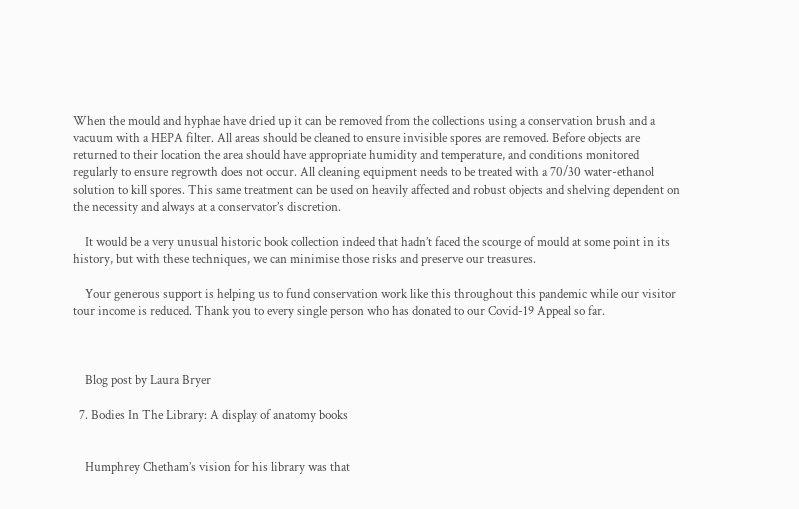When the mould and hyphae have dried up it can be removed from the collections using a conservation brush and a vacuum with a HEPA filter. All areas should be cleaned to ensure invisible spores are removed. Before objects are returned to their location the area should have appropriate humidity and temperature, and conditions monitored regularly to ensure regrowth does not occur. All cleaning equipment needs to be treated with a 70/30 water-ethanol solution to kill spores. This same treatment can be used on heavily affected and robust objects and shelving dependent on the necessity and always at a conservator’s discretion.

    It would be a very unusual historic book collection indeed that hadn’t faced the scourge of mould at some point in its history, but with these techniques, we can minimise those risks and preserve our treasures.

    Your generous support is helping us to fund conservation work like this throughout this pandemic while our visitor tour income is reduced. Thank you to every single person who has donated to our Covid-19 Appeal so far.



    Blog post by Laura Bryer

  7. Bodies In The Library: A display of anatomy books


    Humphrey Chetham’s vision for his library was that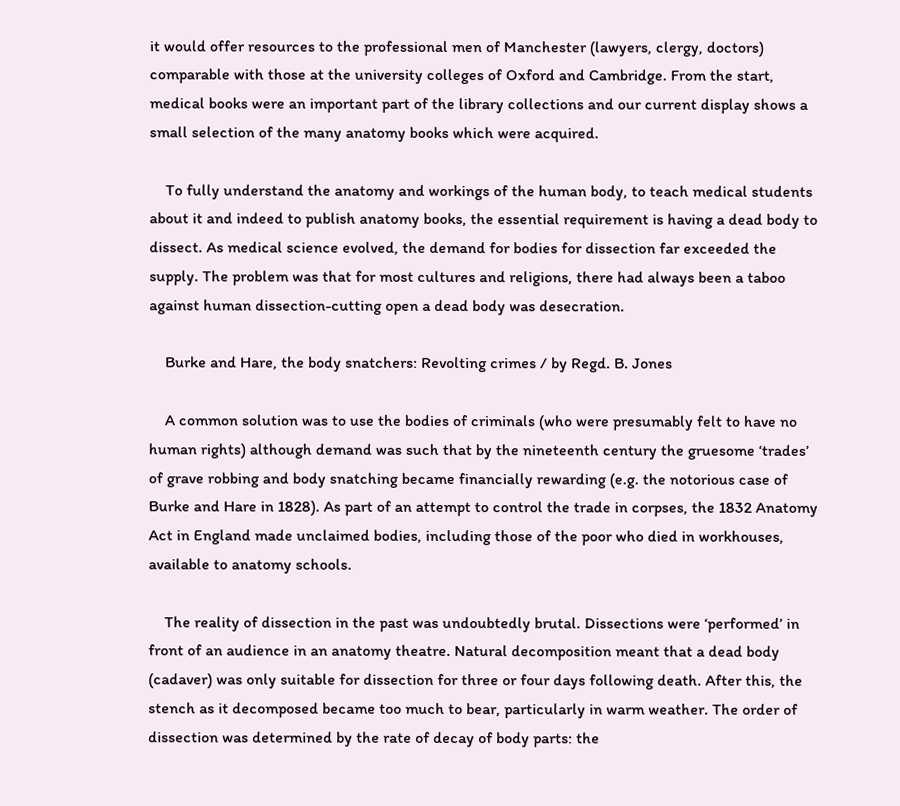it would offer resources to the professional men of Manchester (lawyers, clergy, doctors) comparable with those at the university colleges of Oxford and Cambridge. From the start, medical books were an important part of the library collections and our current display shows a small selection of the many anatomy books which were acquired.

    To fully understand the anatomy and workings of the human body, to teach medical students about it and indeed to publish anatomy books, the essential requirement is having a dead body to dissect. As medical science evolved, the demand for bodies for dissection far exceeded the supply. The problem was that for most cultures and religions, there had always been a taboo against human dissection-cutting open a dead body was desecration.

    Burke and Hare, the body snatchers: Revolting crimes / by Regd. B. Jones

    A common solution was to use the bodies of criminals (who were presumably felt to have no human rights) although demand was such that by the nineteenth century the gruesome ‘trades’ of grave robbing and body snatching became financially rewarding (e.g. the notorious case of Burke and Hare in 1828). As part of an attempt to control the trade in corpses, the 1832 Anatomy Act in England made unclaimed bodies, including those of the poor who died in workhouses, available to anatomy schools.

    The reality of dissection in the past was undoubtedly brutal. Dissections were ‘performed’ in front of an audience in an anatomy theatre. Natural decomposition meant that a dead body (cadaver) was only suitable for dissection for three or four days following death. After this, the stench as it decomposed became too much to bear, particularly in warm weather. The order of dissection was determined by the rate of decay of body parts: the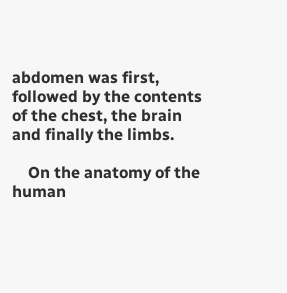abdomen was first, followed by the contents of the chest, the brain and finally the limbs.

    On the anatomy of the human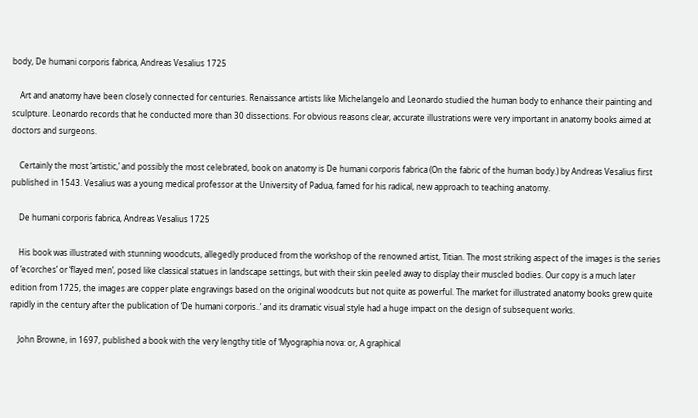body, De humani corporis fabrica, Andreas Vesalius 1725

    Art and anatomy have been closely connected for centuries. Renaissance artists like Michelangelo and Leonardo studied the human body to enhance their painting and sculpture. Leonardo records that he conducted more than 30 dissections. For obvious reasons clear, accurate illustrations were very important in anatomy books aimed at doctors and surgeons.

    Certainly the most ‘artistic,’ and possibly the most celebrated, book on anatomy is De humani corporis fabrica (On the fabric of the human body.) by Andreas Vesalius first published in 1543. Vesalius was a young medical professor at the University of Padua, famed for his radical, new approach to teaching anatomy.

    De humani corporis fabrica, Andreas Vesalius 1725

    His book was illustrated with stunning woodcuts, allegedly produced from the workshop of the renowned artist, Titian. The most striking aspect of the images is the series of ‘ecorches’ or ‘flayed men’, posed like classical statues in landscape settings, but with their skin peeled away to display their muscled bodies. Our copy is a much later edition from 1725, the images are copper plate engravings based on the original woodcuts but not quite as powerful. The market for illustrated anatomy books grew quite rapidly in the century after the publication of ‘De humani corporis..’ and its dramatic visual style had a huge impact on the design of subsequent works.

    John Browne, in 1697, published a book with the very lengthy title of ‘Myographia nova: or, A graphical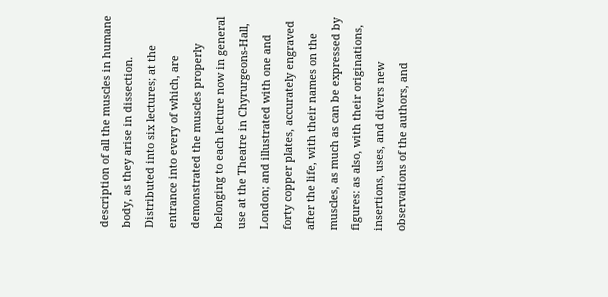description of all the muscles in humane body, as they arise in dissection. Distributed into six lectures; at the entrance into every of which, are demonstrated the muscles properly belonging to each lecture now in general use at the Theatre in Chyrurgeons-Hall, London; and illustrated with one and forty copper plates, accurately engraved after the life, with their names on the muscles, as much as can be expressed by figures: as also, with their originations, insertions, uses, and divers new observations of the authors, and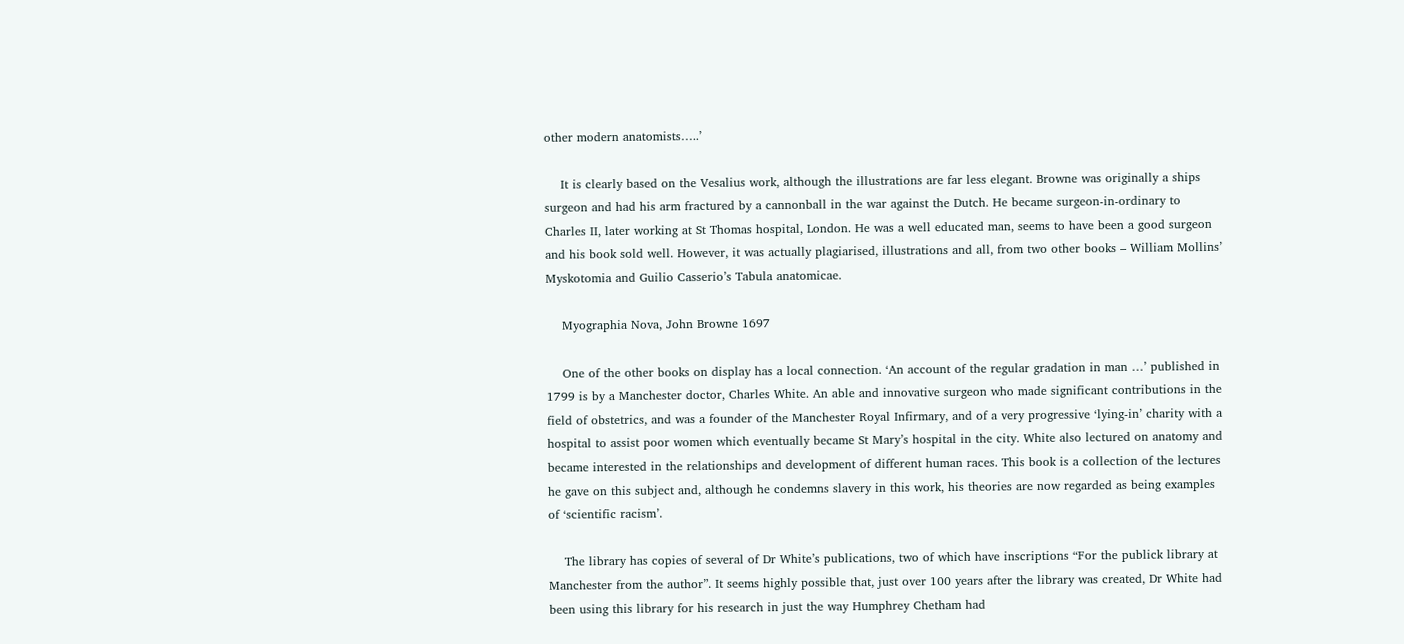other modern anatomists…..’

    It is clearly based on the Vesalius work, although the illustrations are far less elegant. Browne was originally a ships surgeon and had his arm fractured by a cannonball in the war against the Dutch. He became surgeon-in-ordinary to Charles II, later working at St Thomas hospital, London. He was a well educated man, seems to have been a good surgeon and his book sold well. However, it was actually plagiarised, illustrations and all, from two other books – William Mollins’ Myskotomia and Guilio Casserio’s Tabula anatomicae.

    Myographia Nova, John Browne 1697

    One of the other books on display has a local connection. ‘An account of the regular gradation in man …’ published in 1799 is by a Manchester doctor, Charles White. An able and innovative surgeon who made significant contributions in the field of obstetrics, and was a founder of the Manchester Royal Infirmary, and of a very progressive ‘lying-in’ charity with a hospital to assist poor women which eventually became St Mary’s hospital in the city. White also lectured on anatomy and became interested in the relationships and development of different human races. This book is a collection of the lectures he gave on this subject and, although he condemns slavery in this work, his theories are now regarded as being examples of ‘scientific racism’.

    The library has copies of several of Dr White’s publications, two of which have inscriptions “For the publick library at Manchester from the author”. It seems highly possible that, just over 100 years after the library was created, Dr White had been using this library for his research in just the way Humphrey Chetham had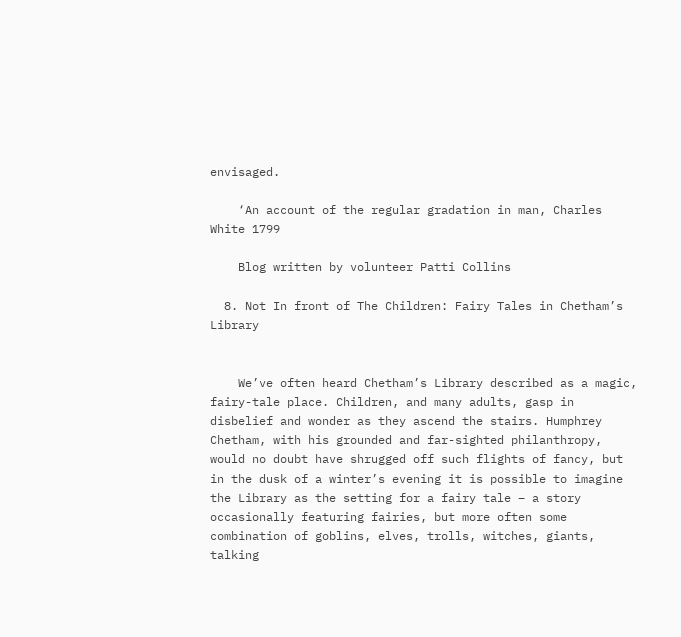envisaged.

    ‘An account of the regular gradation in man, Charles White 1799

    Blog written by volunteer Patti Collins

  8. Not In front of The Children: Fairy Tales in Chetham’s Library


    We’ve often heard Chetham’s Library described as a magic, fairy-tale place. Children, and many adults, gasp in disbelief and wonder as they ascend the stairs. Humphrey Chetham, with his grounded and far-sighted philanthropy, would no doubt have shrugged off such flights of fancy, but in the dusk of a winter’s evening it is possible to imagine the Library as the setting for a fairy tale – a story occasionally featuring fairies, but more often some combination of goblins, elves, trolls, witches, giants, talking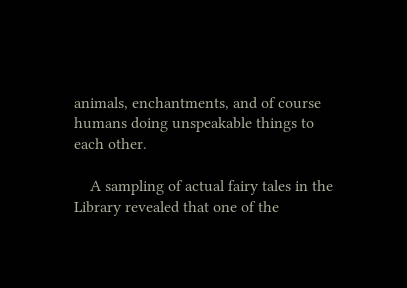animals, enchantments, and of course humans doing unspeakable things to each other.

    A sampling of actual fairy tales in the Library revealed that one of the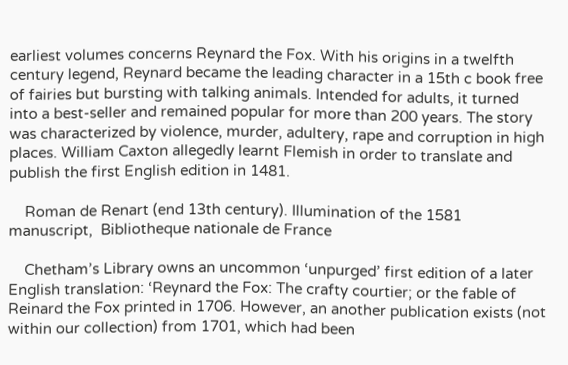earliest volumes concerns Reynard the Fox. With his origins in a twelfth century legend, Reynard became the leading character in a 15th c book free of fairies but bursting with talking animals. Intended for adults, it turned into a best-seller and remained popular for more than 200 years. The story was characterized by violence, murder, adultery, rape and corruption in high places. William Caxton allegedly learnt Flemish in order to translate and publish the first English edition in 1481.

    Roman de Renart (end 13th century). Illumination of the 1581 manuscript,  Bibliotheque nationale de France

    Chetham’s Library owns an uncommon ‘unpurged’ first edition of a later English translation: ‘Reynard the Fox: The crafty courtier; or the fable of Reinard the Fox printed in 1706. However, an another publication exists (not within our collection) from 1701, which had been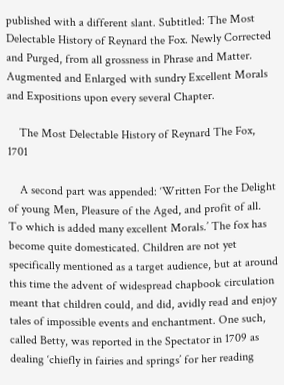published with a different slant. Subtitled: The Most Delectable History of Reynard the Fox. Newly Corrected and Purged, from all grossness in Phrase and Matter. Augmented and Enlarged with sundry Excellent Morals and Expositions upon every several Chapter.

    The Most Delectable History of Reynard The Fox, 1701

    A second part was appended: ‘Written For the Delight of young Men, Pleasure of the Aged, and profit of all. To which is added many excellent Morals.’ The fox has become quite domesticated. Children are not yet specifically mentioned as a target audience, but at around this time the advent of widespread chapbook circulation meant that children could, and did, avidly read and enjoy tales of impossible events and enchantment. One such, called Betty, was reported in the Spectator in 1709 as dealing ‘chiefly in fairies and springs’ for her reading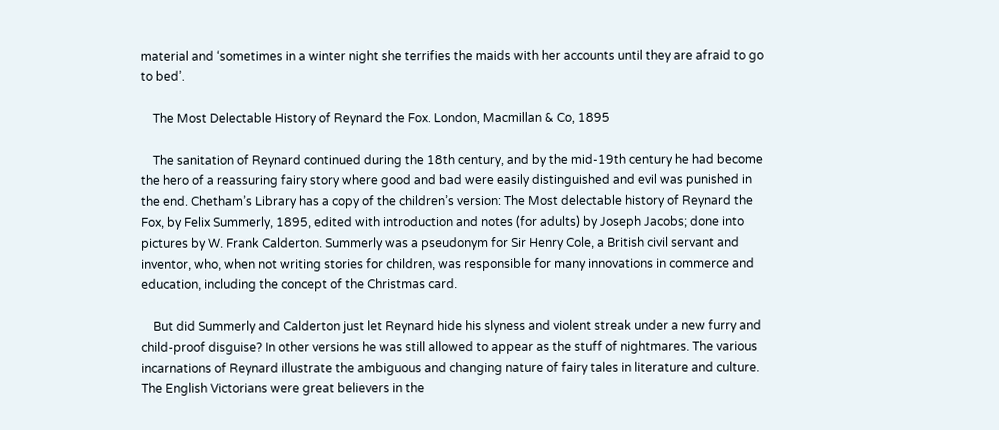material and ‘sometimes in a winter night she terrifies the maids with her accounts until they are afraid to go to bed’.

    The Most Delectable History of Reynard the Fox. London, Macmillan & Co, 1895

    The sanitation of Reynard continued during the 18th century, and by the mid-19th century he had become the hero of a reassuring fairy story where good and bad were easily distinguished and evil was punished in the end. Chetham’s Library has a copy of the children’s version: The Most delectable history of Reynard the Fox, by Felix Summerly, 1895, edited with introduction and notes (for adults) by Joseph Jacobs; done into pictures by W. Frank Calderton. Summerly was a pseudonym for Sir Henry Cole, a British civil servant and inventor, who, when not writing stories for children, was responsible for many innovations in commerce and education, including the concept of the Christmas card.

    But did Summerly and Calderton just let Reynard hide his slyness and violent streak under a new furry and child-proof disguise? In other versions he was still allowed to appear as the stuff of nightmares. The various incarnations of Reynard illustrate the ambiguous and changing nature of fairy tales in literature and culture. The English Victorians were great believers in the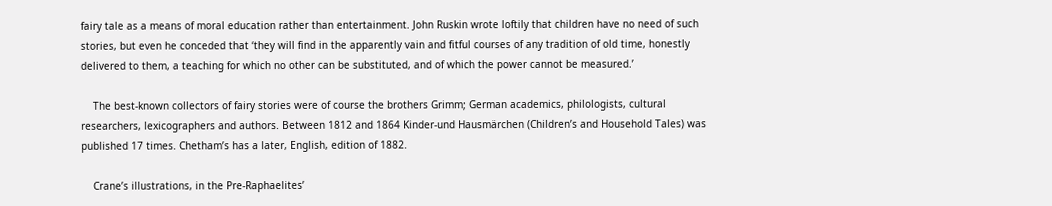fairy tale as a means of moral education rather than entertainment. John Ruskin wrote loftily that children have no need of such stories, but even he conceded that ‘they will find in the apparently vain and fitful courses of any tradition of old time, honestly delivered to them, a teaching for which no other can be substituted, and of which the power cannot be measured.’

    The best-known collectors of fairy stories were of course the brothers Grimm; German academics, philologists, cultural researchers, lexicographers and authors. Between 1812 and 1864 Kinder-und Hausmärchen (Children’s and Household Tales) was published 17 times. Chetham’s has a later, English, edition of 1882.

    Crane’s illustrations, in the Pre-Raphaelites’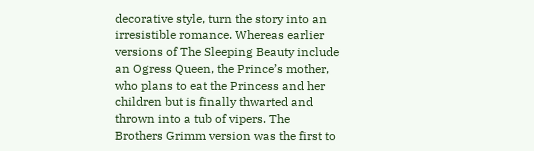decorative style, turn the story into an irresistible romance. Whereas earlier versions of The Sleeping Beauty include an Ogress Queen, the Prince’s mother, who plans to eat the Princess and her children but is finally thwarted and thrown into a tub of vipers. The Brothers Grimm version was the first to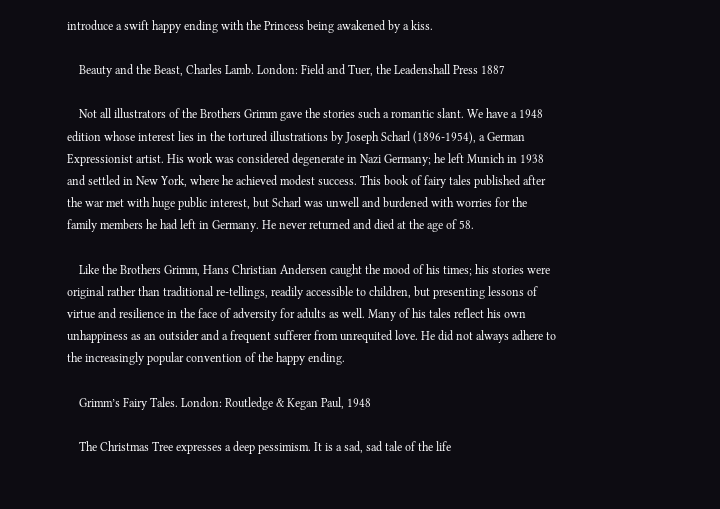introduce a swift happy ending with the Princess being awakened by a kiss.

    Beauty and the Beast, Charles Lamb. London: Field and Tuer, the Leadenshall Press 1887

    Not all illustrators of the Brothers Grimm gave the stories such a romantic slant. We have a 1948 edition whose interest lies in the tortured illustrations by Joseph Scharl (1896-1954), a German Expressionist artist. His work was considered degenerate in Nazi Germany; he left Munich in 1938 and settled in New York, where he achieved modest success. This book of fairy tales published after the war met with huge public interest, but Scharl was unwell and burdened with worries for the family members he had left in Germany. He never returned and died at the age of 58.

    Like the Brothers Grimm, Hans Christian Andersen caught the mood of his times; his stories were original rather than traditional re-tellings, readily accessible to children, but presenting lessons of virtue and resilience in the face of adversity for adults as well. Many of his tales reflect his own unhappiness as an outsider and a frequent sufferer from unrequited love. He did not always adhere to the increasingly popular convention of the happy ending.

    Grimm’s Fairy Tales. London: Routledge & Kegan Paul, 1948

    The Christmas Tree expresses a deep pessimism. It is a sad, sad tale of the life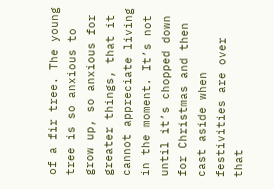of a fir tree. The young tree is so anxious to grow up, so anxious for greater things, that it cannot appreciate living in the moment. It’s not until it’s chopped down for Christmas and then cast aside when festivities are over that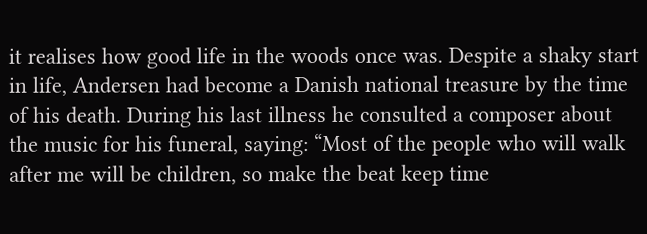it realises how good life in the woods once was. Despite a shaky start in life, Andersen had become a Danish national treasure by the time of his death. During his last illness he consulted a composer about the music for his funeral, saying: “Most of the people who will walk after me will be children, so make the beat keep time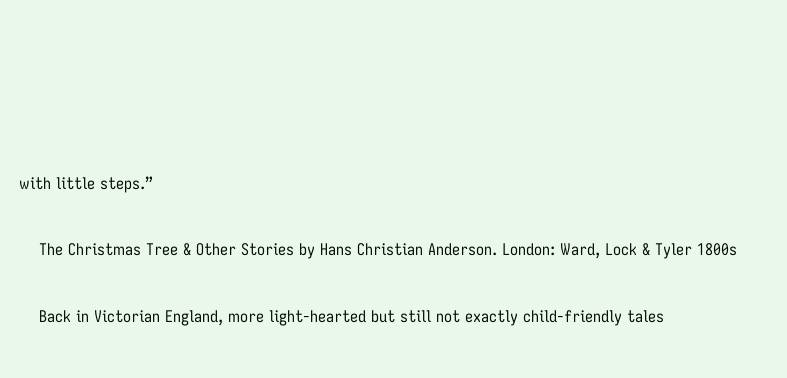with little steps.”

    The Christmas Tree & Other Stories by Hans Christian Anderson. London: Ward, Lock & Tyler 1800s

    Back in Victorian England, more light-hearted but still not exactly child-friendly tales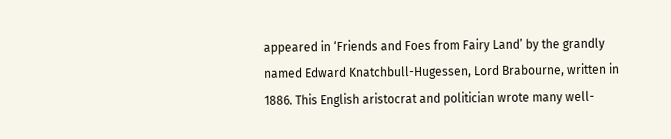appeared in ‘Friends and Foes from Fairy Land’ by the grandly named Edward Knatchbull-Hugessen, Lord Brabourne, written in 1886. This English aristocrat and politician wrote many well-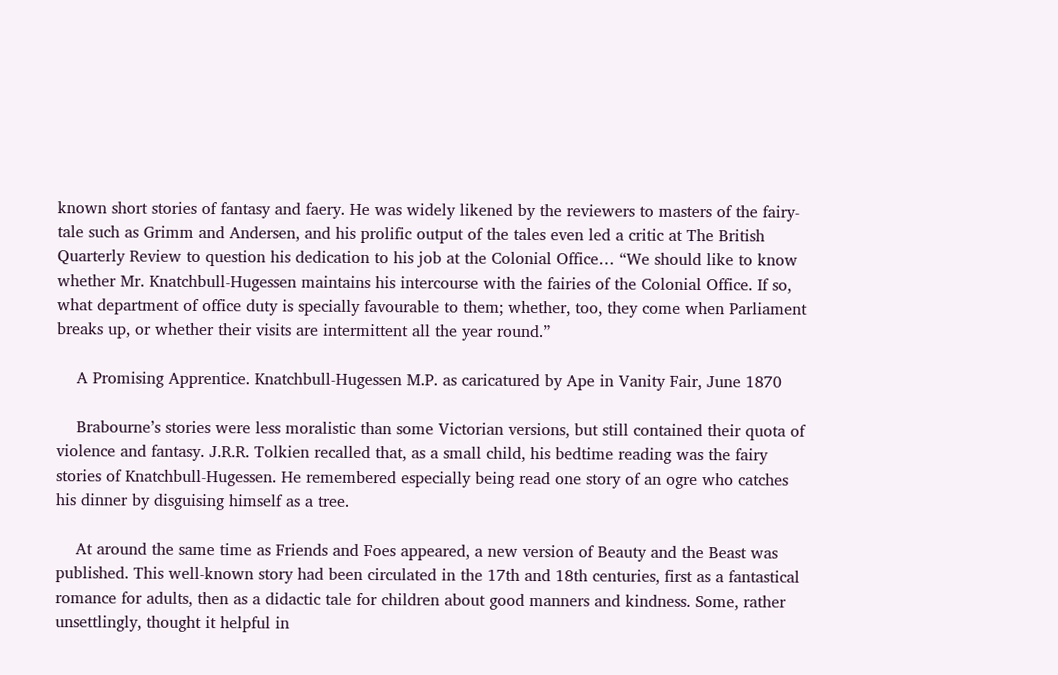known short stories of fantasy and faery. He was widely likened by the reviewers to masters of the fairy-tale such as Grimm and Andersen, and his prolific output of the tales even led a critic at The British Quarterly Review to question his dedication to his job at the Colonial Office… “We should like to know whether Mr. Knatchbull-Hugessen maintains his intercourse with the fairies of the Colonial Office. If so, what department of office duty is specially favourable to them; whether, too, they come when Parliament breaks up, or whether their visits are intermittent all the year round.”

    A Promising Apprentice. Knatchbull-Hugessen M.P. as caricatured by Ape in Vanity Fair, June 1870

    Brabourne’s stories were less moralistic than some Victorian versions, but still contained their quota of violence and fantasy. J.R.R. Tolkien recalled that, as a small child, his bedtime reading was the fairy stories of Knatchbull-Hugessen. He remembered especially being read one story of an ogre who catches his dinner by disguising himself as a tree.

    At around the same time as Friends and Foes appeared, a new version of Beauty and the Beast was published. This well-known story had been circulated in the 17th and 18th centuries, first as a fantastical romance for adults, then as a didactic tale for children about good manners and kindness. Some, rather unsettlingly, thought it helpful in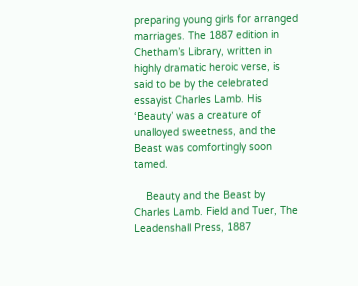preparing young girls for arranged marriages. The 1887 edition in Chetham’s Library, written in highly dramatic heroic verse, is said to be by the celebrated essayist Charles Lamb. His ‘Beauty’ was a creature of unalloyed sweetness, and the Beast was comfortingly soon tamed.

    Beauty and the Beast by Charles Lamb. Field and Tuer, The Leadenshall Press, 1887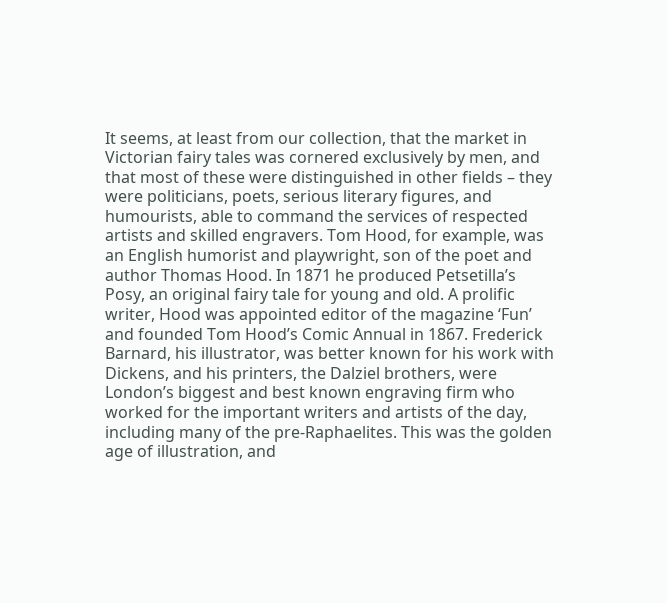It seems, at least from our collection, that the market in Victorian fairy tales was cornered exclusively by men, and that most of these were distinguished in other fields – they were politicians, poets, serious literary figures, and humourists, able to command the services of respected artists and skilled engravers. Tom Hood, for example, was an English humorist and playwright, son of the poet and author Thomas Hood. In 1871 he produced Petsetilla’s Posy, an original fairy tale for young and old. A prolific writer, Hood was appointed editor of the magazine ‘Fun’ and founded Tom Hood’s Comic Annual in 1867. Frederick Barnard, his illustrator, was better known for his work with Dickens, and his printers, the Dalziel brothers, were London’s biggest and best known engraving firm who worked for the important writers and artists of the day, including many of the pre-Raphaelites. This was the golden age of illustration, and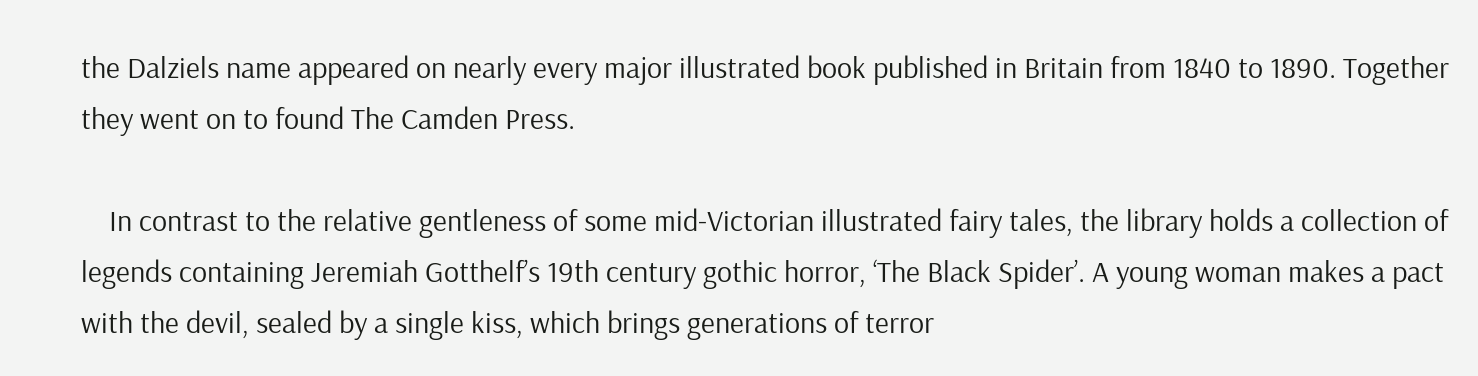the Dalziels name appeared on nearly every major illustrated book published in Britain from 1840 to 1890. Together they went on to found The Camden Press.

    In contrast to the relative gentleness of some mid-Victorian illustrated fairy tales, the library holds a collection of legends containing Jeremiah Gotthelf’s 19th century gothic horror, ‘The Black Spider’. A young woman makes a pact with the devil, sealed by a single kiss, which brings generations of terror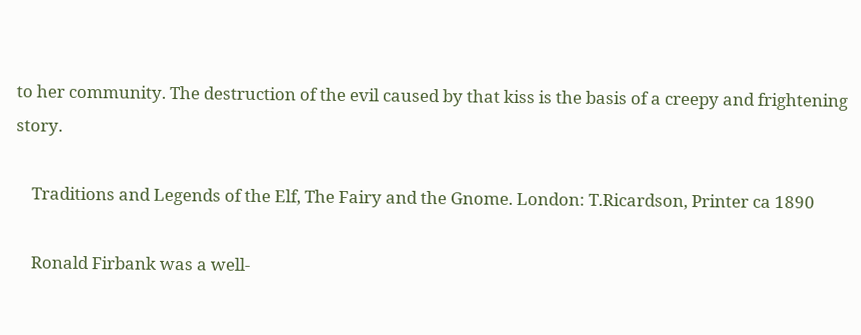to her community. The destruction of the evil caused by that kiss is the basis of a creepy and frightening story.

    Traditions and Legends of the Elf, The Fairy and the Gnome. London: T.Ricardson, Printer ca 1890

    Ronald Firbank was a well-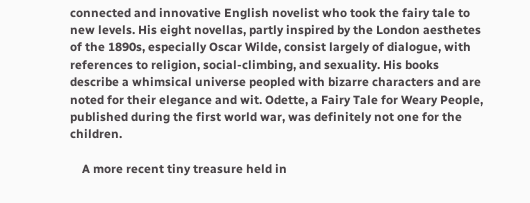connected and innovative English novelist who took the fairy tale to new levels. His eight novellas, partly inspired by the London aesthetes of the 1890s, especially Oscar Wilde, consist largely of dialogue, with references to religion, social-climbing, and sexuality. His books describe a whimsical universe peopled with bizarre characters and are noted for their elegance and wit. Odette, a Fairy Tale for Weary People, published during the first world war, was definitely not one for the children.

    A more recent tiny treasure held in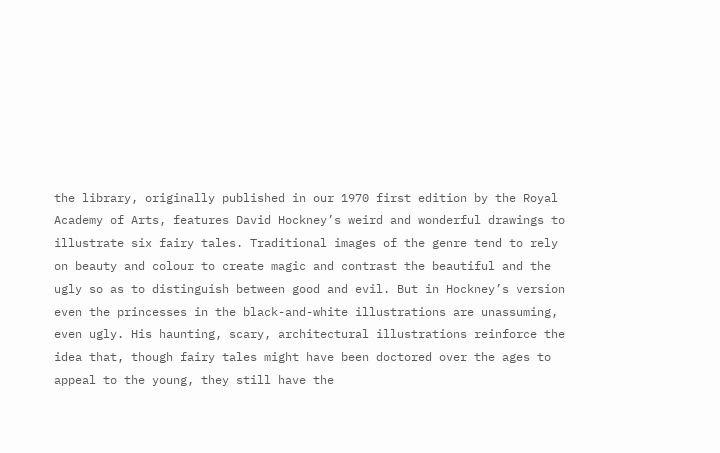the library, originally published in our 1970 first edition by the Royal Academy of Arts, features David Hockney’s weird and wonderful drawings to illustrate six fairy tales. Traditional images of the genre tend to rely on beauty and colour to create magic and contrast the beautiful and the ugly so as to distinguish between good and evil. But in Hockney’s version even the princesses in the black-and-white illustrations are unassuming, even ugly. His haunting, scary, architectural illustrations reinforce the idea that, though fairy tales might have been doctored over the ages to appeal to the young, they still have the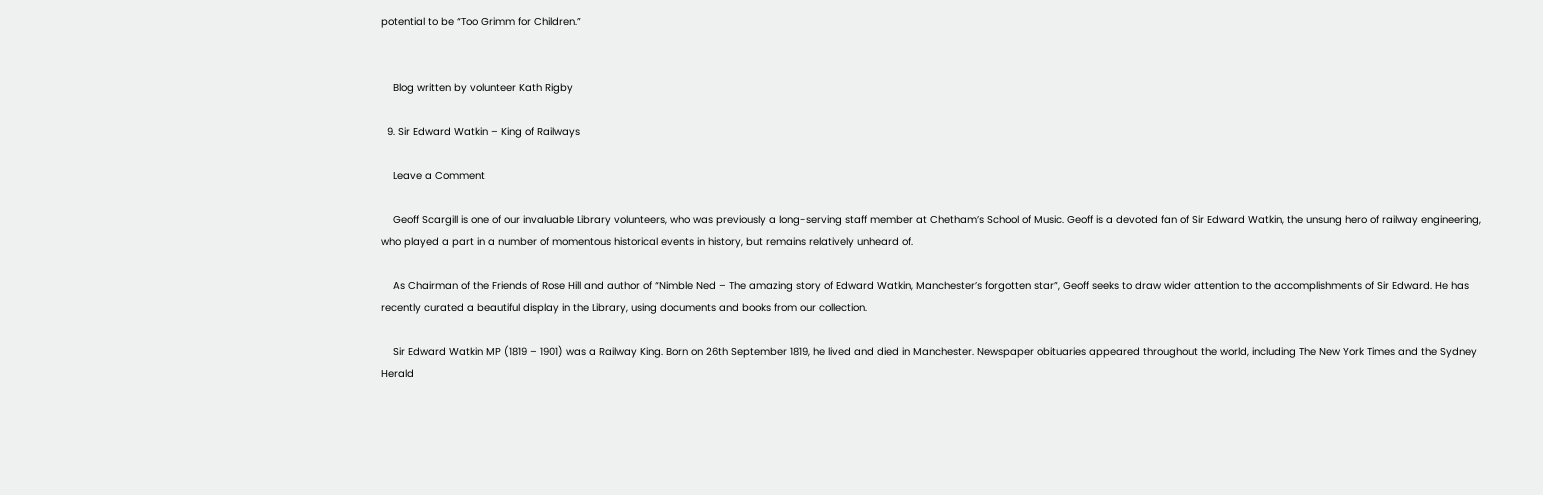potential to be “Too Grimm for Children.”


    Blog written by volunteer Kath Rigby

  9. Sir Edward Watkin – King of Railways

    Leave a Comment

    Geoff Scargill is one of our invaluable Library volunteers, who was previously a long-serving staff member at Chetham’s School of Music. Geoff is a devoted fan of Sir Edward Watkin, the unsung hero of railway engineering, who played a part in a number of momentous historical events in history, but remains relatively unheard of.

    As Chairman of the Friends of Rose Hill and author of “Nimble Ned – The amazing story of Edward Watkin, Manchester’s forgotten star”, Geoff seeks to draw wider attention to the accomplishments of Sir Edward. He has recently curated a beautiful display in the Library, using documents and books from our collection.

    Sir Edward Watkin MP (1819 – 1901) was a Railway King. Born on 26th September 1819, he lived and died in Manchester. Newspaper obituaries appeared throughout the world, including The New York Times and the Sydney Herald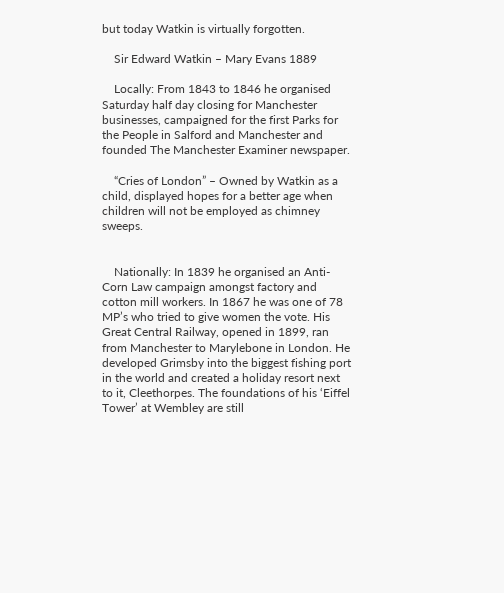but today Watkin is virtually forgotten.

    Sir Edward Watkin – Mary Evans 1889

    Locally: From 1843 to 1846 he organised Saturday half day closing for Manchester businesses, campaigned for the first Parks for the People in Salford and Manchester and founded The Manchester Examiner newspaper.

    “Cries of London” – Owned by Watkin as a child, displayed hopes for a better age when children will not be employed as chimney sweeps.


    Nationally: In 1839 he organised an Anti-Corn Law campaign amongst factory and cotton mill workers. In 1867 he was one of 78 MP’s who tried to give women the vote. His Great Central Railway, opened in 1899, ran from Manchester to Marylebone in London. He developed Grimsby into the biggest fishing port in the world and created a holiday resort next to it, Cleethorpes. The foundations of his ‘Eiffel Tower’ at Wembley are still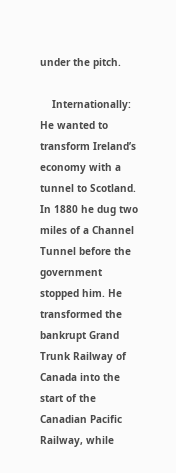under the pitch.

    Internationally: He wanted to transform Ireland’s economy with a tunnel to Scotland. In 1880 he dug two miles of a Channel Tunnel before the government stopped him. He transformed the bankrupt Grand Trunk Railway of Canada into the start of the Canadian Pacific Railway, while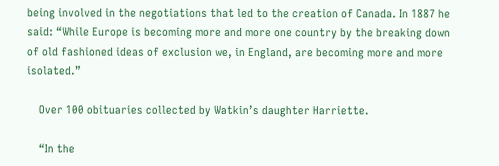being involved in the negotiations that led to the creation of Canada. In 1887 he said: “While Europe is becoming more and more one country by the breaking down of old fashioned ideas of exclusion we, in England, are becoming more and more isolated.”

    Over 100 obituaries collected by Watkin’s daughter Harriette.

    “In the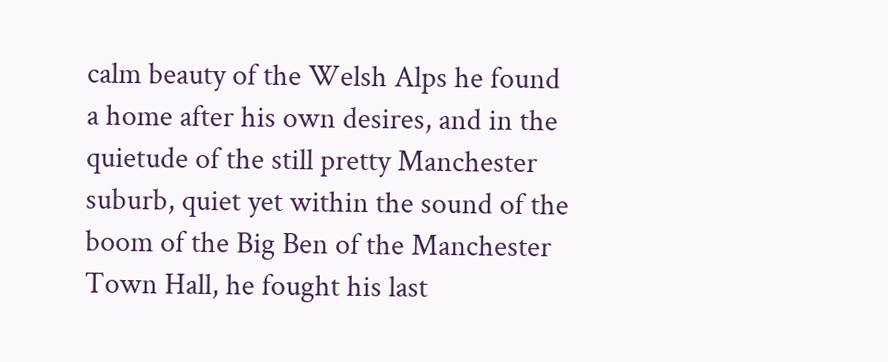calm beauty of the Welsh Alps he found a home after his own desires, and in the quietude of the still pretty Manchester suburb, quiet yet within the sound of the boom of the Big Ben of the Manchester Town Hall, he fought his last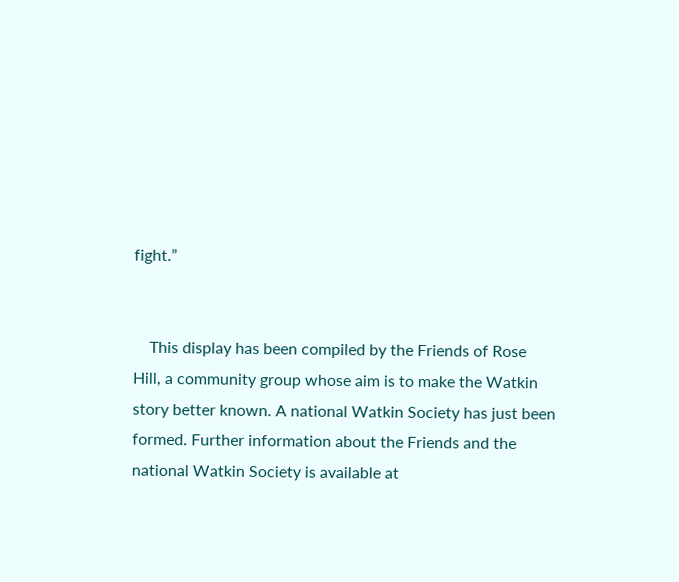fight.”


    This display has been compiled by the Friends of Rose Hill, a community group whose aim is to make the Watkin story better known. A national Watkin Society has just been formed. Further information about the Friends and the national Watkin Society is available at